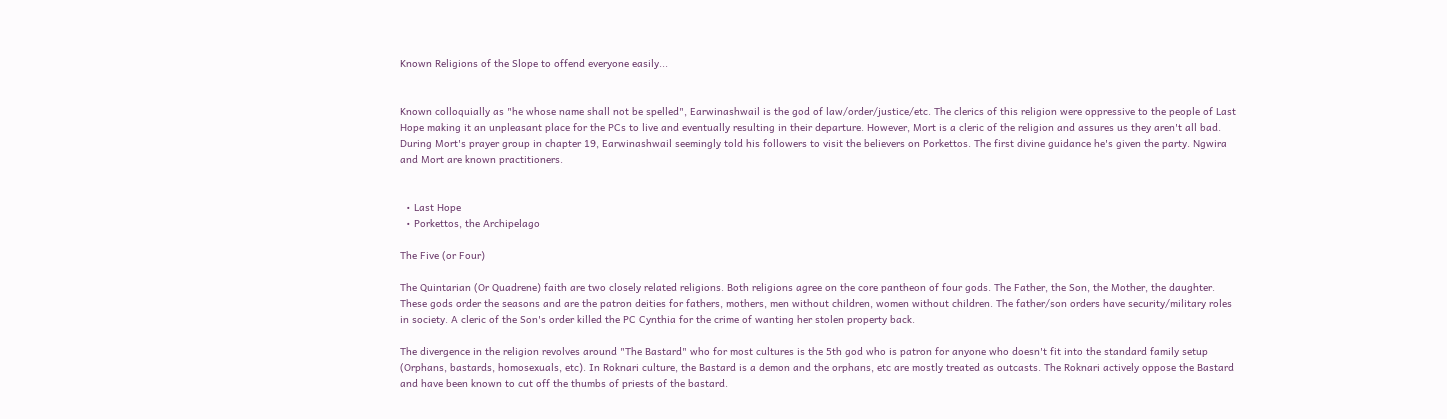Known Religions of the Slope to offend everyone easily...


Known colloquially as "he whose name shall not be spelled", Earwinashwail is the god of law/order/justice/etc. The clerics of this religion were oppressive to the people of Last Hope making it an unpleasant place for the PCs to live and eventually resulting in their departure. However, Mort is a cleric of the religion and assures us they aren't all bad. During Mort's prayer group in chapter 19, Earwinashwail seemingly told his followers to visit the believers on Porkettos. The first divine guidance he's given the party. Ngwira and Mort are known practitioners.


  • Last Hope
  • Porkettos, the Archipelago

The Five (or Four)

The Quintarian (Or Quadrene) faith are two closely related religions. Both religions agree on the core pantheon of four gods. The Father, the Son, the Mother, the daughter. These gods order the seasons and are the patron deities for fathers, mothers, men without children, women without children. The father/son orders have security/military roles in society. A cleric of the Son's order killed the PC Cynthia for the crime of wanting her stolen property back.

The divergence in the religion revolves around "The Bastard" who for most cultures is the 5th god who is patron for anyone who doesn't fit into the standard family setup (Orphans, bastards, homosexuals, etc). In Roknari culture, the Bastard is a demon and the orphans, etc are mostly treated as outcasts. The Roknari actively oppose the Bastard and have been known to cut off the thumbs of priests of the bastard.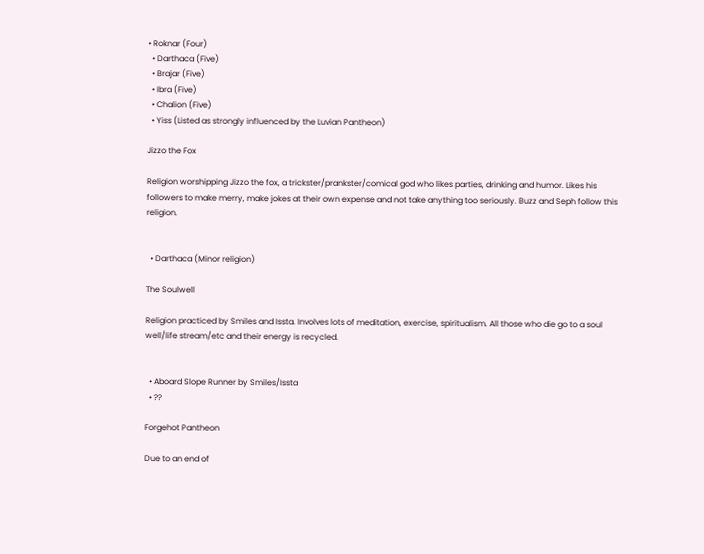• Roknar (Four)
  • Darthaca (Five)
  • Brajar (Five)
  • Ibra (Five)
  • Chalion (Five)
  • Yiss (Listed as strongly influenced by the Luvian Pantheon)

Jizzo the Fox

Religion worshipping Jizzo the fox, a trickster/prankster/comical god who likes parties, drinking and humor. Likes his followers to make merry, make jokes at their own expense and not take anything too seriously. Buzz and Seph follow this religion.


  • Darthaca (Minor religion)

The Soulwell

Religion practiced by Smiles and Issta. Involves lots of meditation, exercise, spiritualism. All those who die go to a soul well/life stream/etc and their energy is recycled.


  • Aboard Slope Runner by Smiles/Issta
  • ??

Forgehot Pantheon

Due to an end of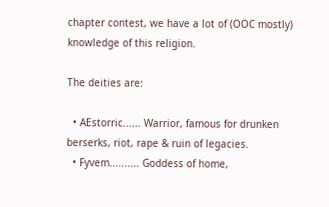chapter contest, we have a lot of (OOC mostly) knowledge of this religion.

The deities are:

  • AEstorric...... Warrior, famous for drunken berserks, riot, rape & ruin of legacies.
  • Fyvem.......... Goddess of home,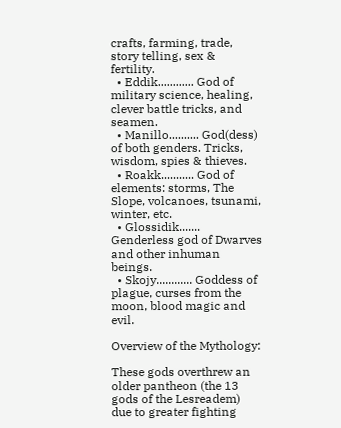crafts, farming, trade, story telling, sex & fertility.
  • Eddik............ God of military science, healing, clever battle tricks, and seamen.
  • Manillo.......... God(dess) of both genders. Tricks, wisdom, spies & thieves.
  • Roakk........... God of elements: storms, The Slope, volcanoes, tsunami, winter, etc.
  • Glossidik....... Genderless god of Dwarves and other inhuman beings.
  • Skojy............ Goddess of plague, curses from the moon, blood magic and evil.

Overview of the Mythology:

These gods overthrew an older pantheon (the 13 gods of the Lesreadem) due to greater fighting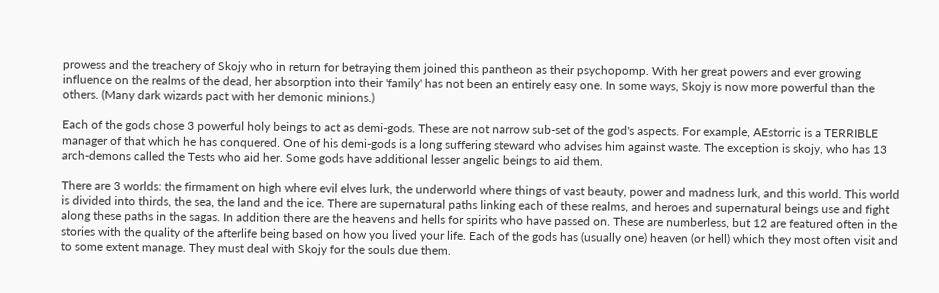prowess and the treachery of Skojy who in return for betraying them joined this pantheon as their psychopomp. With her great powers and ever growing influence on the realms of the dead, her absorption into their 'family' has not been an entirely easy one. In some ways, Skojy is now more powerful than the others. (Many dark wizards pact with her demonic minions.)

Each of the gods chose 3 powerful holy beings to act as demi-gods. These are not narrow sub-set of the god's aspects. For example, AEstorric is a TERRIBLE manager of that which he has conquered. One of his demi-gods is a long suffering steward who advises him against waste. The exception is skojy, who has 13 arch-demons called the Tests who aid her. Some gods have additional lesser angelic beings to aid them.

There are 3 worlds: the firmament on high where evil elves lurk, the underworld where things of vast beauty, power and madness lurk, and this world. This world is divided into thirds, the sea, the land and the ice. There are supernatural paths linking each of these realms, and heroes and supernatural beings use and fight along these paths in the sagas. In addition there are the heavens and hells for spirits who have passed on. These are numberless, but 12 are featured often in the stories with the quality of the afterlife being based on how you lived your life. Each of the gods has (usually one) heaven (or hell) which they most often visit and to some extent manage. They must deal with Skojy for the souls due them.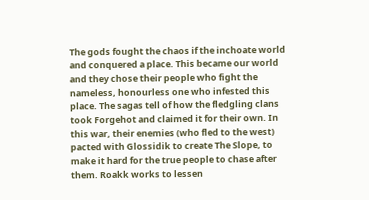The gods fought the chaos if the inchoate world and conquered a place. This became our world and they chose their people who fight the nameless, honourless one who infested this place. The sagas tell of how the fledgling clans took Forgehot and claimed it for their own. In this war, their enemies (who fled to the west) pacted with Glossidik to create The Slope, to make it hard for the true people to chase after them. Roakk works to lessen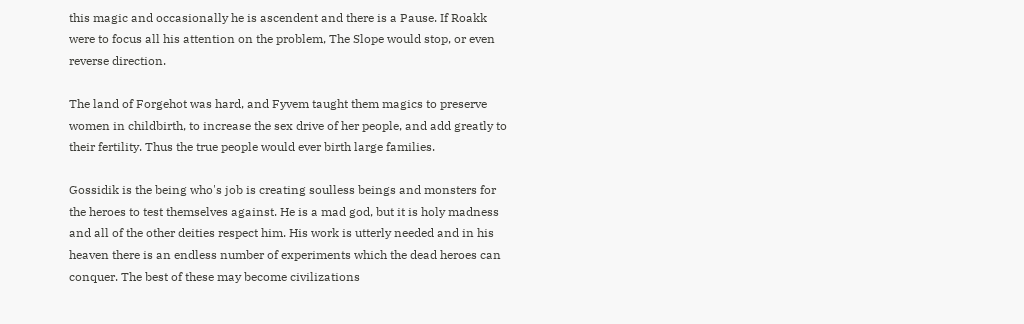this magic and occasionally he is ascendent and there is a Pause. If Roakk were to focus all his attention on the problem, The Slope would stop, or even reverse direction.

The land of Forgehot was hard, and Fyvem taught them magics to preserve women in childbirth, to increase the sex drive of her people, and add greatly to their fertility. Thus the true people would ever birth large families.

Gossidik is the being who's job is creating soulless beings and monsters for the heroes to test themselves against. He is a mad god, but it is holy madness and all of the other deities respect him. His work is utterly needed and in his heaven there is an endless number of experiments which the dead heroes can conquer. The best of these may become civilizations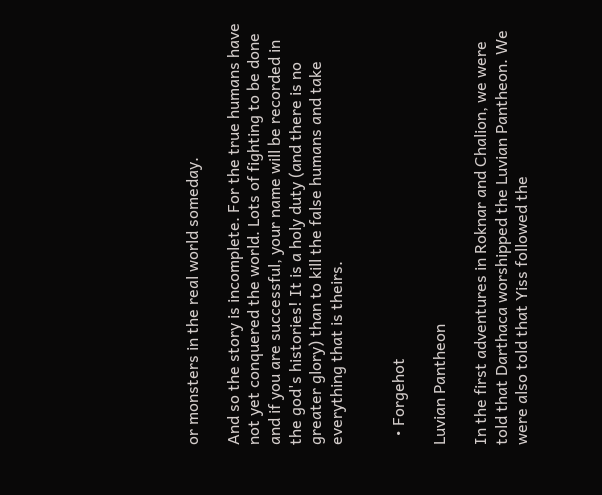or monsters in the real world someday.

And so the story is incomplete. For the true humans have not yet conquered the world. Lots of fighting to be done and if you are successful, your name will be recorded in the god's histories! It is a holy duty (and there is no greater glory) than to kill the false humans and take everything that is theirs.


  • Forgehot

Luvian Pantheon

In the first adventures in Roknar and Chalion, we were told that Darthaca worshipped the Luvian Pantheon. We were also told that Yiss followed the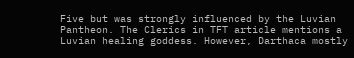Five but was strongly influenced by the Luvian Pantheon. The Clerics in TFT article mentions a Luvian healing goddess. However, Darthaca mostly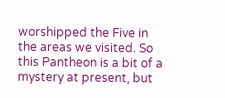worshipped the Five in the areas we visited. So this Pantheon is a bit of a mystery at present, but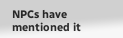NPCs have mentioned it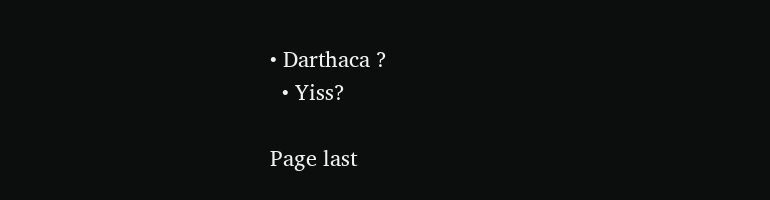• Darthaca ?
  • Yiss?

Page last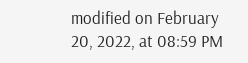modified on February 20, 2022, at 08:59 PM